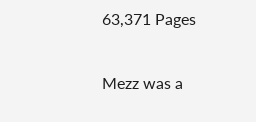63,371 Pages

Mezz was a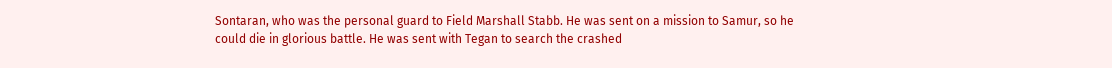Sontaran, who was the personal guard to Field Marshall Stabb. He was sent on a mission to Samur, so he could die in glorious battle. He was sent with Tegan to search the crashed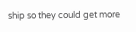ship so they could get more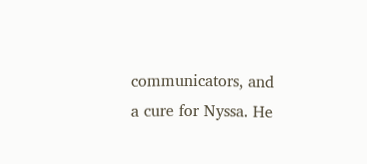communicators, and a cure for Nyssa. He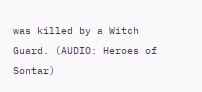was killed by a Witch Guard. (AUDIO: Heroes of Sontar)